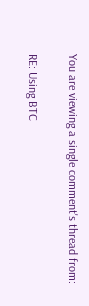You are viewing a single comment's thread from:

RE: Using BTC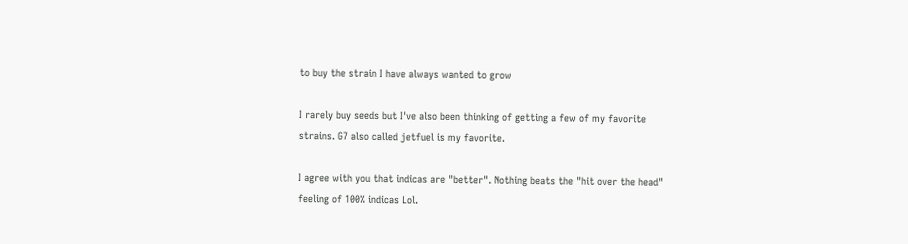to buy the strain I have always wanted to grow

I rarely buy seeds but I've also been thinking of getting a few of my favorite strains. G7 also called jetfuel is my favorite.

I agree with you that indicas are "better". Nothing beats the "hit over the head" feeling of 100% indicas Lol.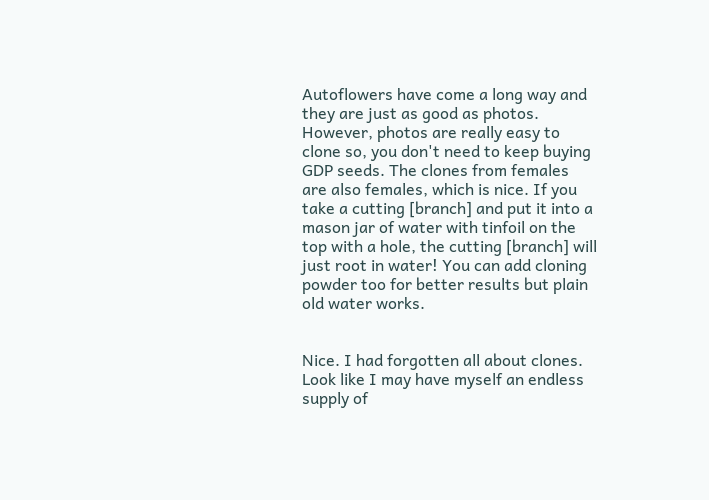Autoflowers have come a long way and they are just as good as photos. However, photos are really easy to clone so, you don't need to keep buying GDP seeds. The clones from females are also females, which is nice. If you take a cutting [branch] and put it into a mason jar of water with tinfoil on the top with a hole, the cutting [branch] will just root in water! You can add cloning powder too for better results but plain old water works.


Nice. I had forgotten all about clones. Look like I may have myself an endless supply of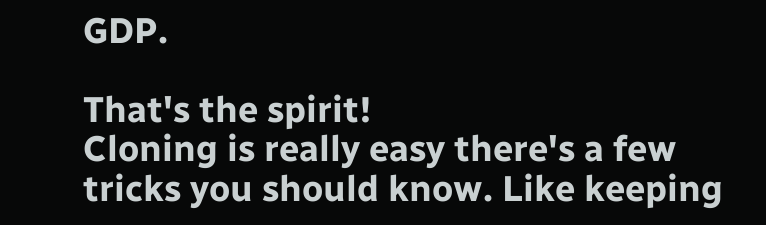GDP.

That's the spirit!
Cloning is really easy there's a few tricks you should know. Like keeping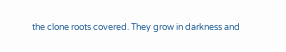the clone roots covered. They grow in darkness and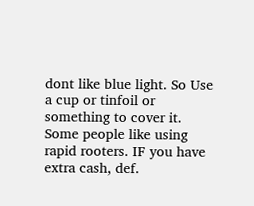dont like blue light. So Use a cup or tinfoil or something to cover it. Some people like using rapid rooters. IF you have extra cash, def.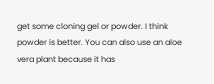get some cloning gel or powder. I think powder is better. You can also use an aloe vera plant because it has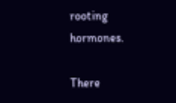rooting hormones.

There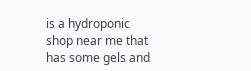is a hydroponic shop near me that has some gels and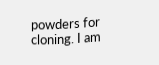powders for cloning. I am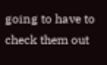going to have to check them out